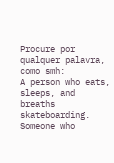Procure por qualquer palavra, como smh:
A person who eats, sleeps, and breaths skateboarding. Someone who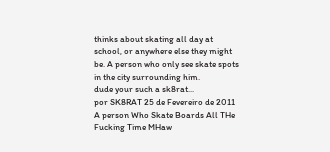thinks about skating all day at school, or anywhere else they might be. A person who only see skate spots in the city surrounding him.
dude your such a sk8rat...
por SK8RAT 25 de Fevereiro de 2011
A person Who Skate Boards All THe Fucking Time MHaw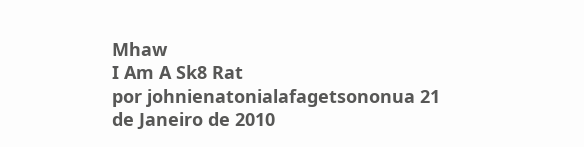Mhaw
I Am A Sk8 Rat
por johnienatonialafagetsononua 21 de Janeiro de 2010